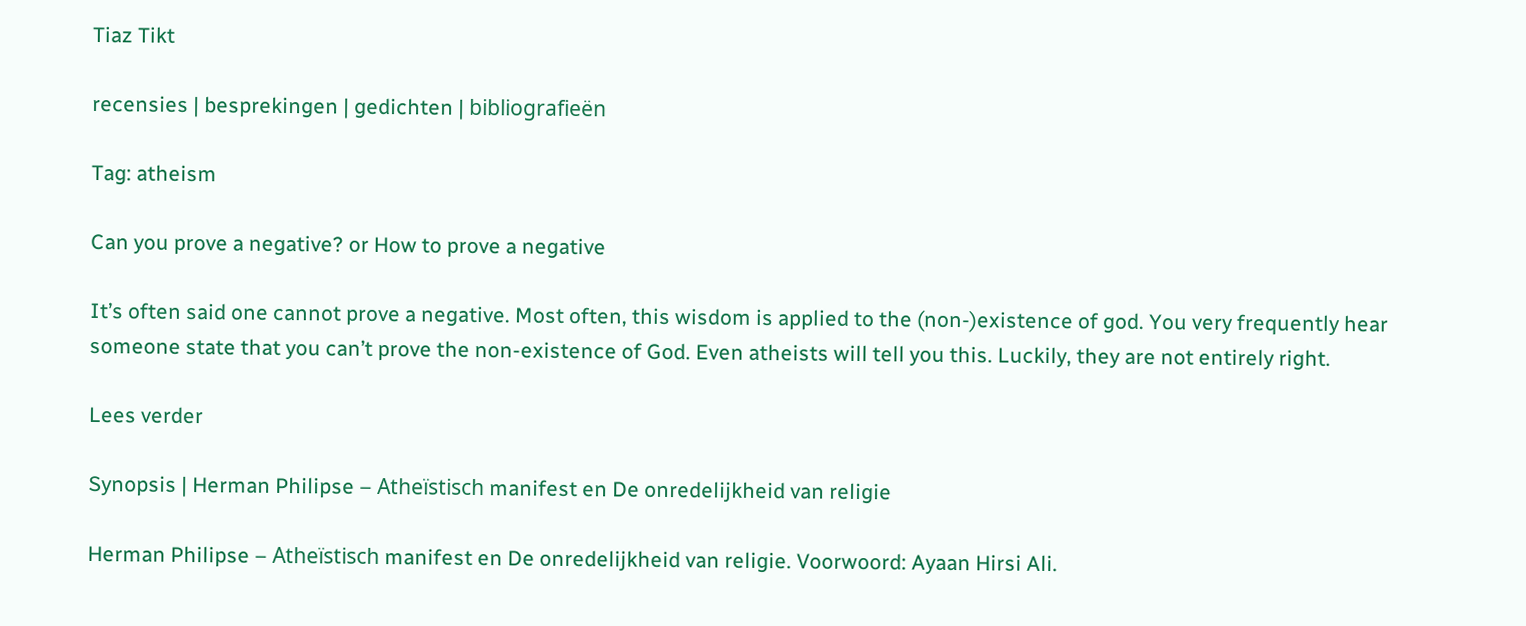Tiaz Tikt

recensies | besprekingen | gedichten | bibliografieën

Tag: atheism

Can you prove a negative? or How to prove a negative

It’s often said one cannot prove a negative. Most often, this wisdom is applied to the (non-)existence of god. You very frequently hear someone state that you can’t prove the non-existence of God. Even atheists will tell you this. Luckily, they are not entirely right.

Lees verder

Synopsis | Herman Philipse – Atheïstisch manifest en De onredelijkheid van religie

Herman Philipse – Atheïstisch manifest en De onredelijkheid van religie. Voorwoord: Ayaan Hirsi Ali.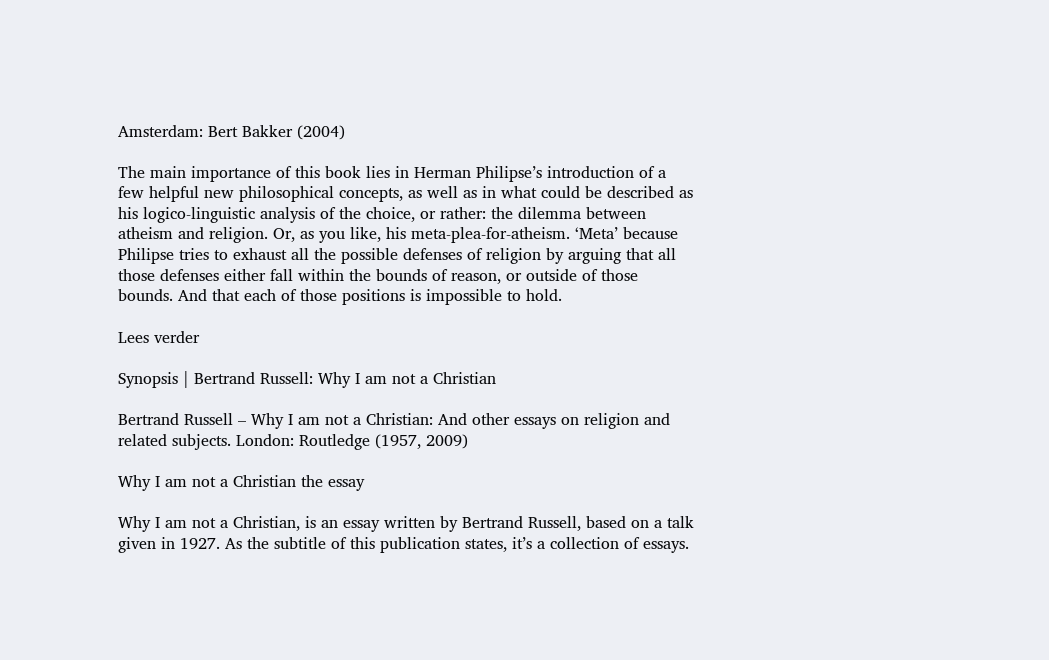Amsterdam: Bert Bakker (2004)

The main importance of this book lies in Herman Philipse’s introduction of a few helpful new philosophical concepts, as well as in what could be described as his logico-linguistic analysis of the choice, or rather: the dilemma between atheism and religion. Or, as you like, his meta-plea-for-atheism. ‘Meta’ because Philipse tries to exhaust all the possible defenses of religion by arguing that all those defenses either fall within the bounds of reason, or outside of those bounds. And that each of those positions is impossible to hold.

Lees verder

Synopsis | Bertrand Russell: Why I am not a Christian

Bertrand Russell – Why I am not a Christian: And other essays on religion and related subjects. London: Routledge (1957, 2009)

Why I am not a Christian the essay

Why I am not a Christian, is an essay written by Bertrand Russell, based on a talk given in 1927. As the subtitle of this publication states, it’s a collection of essays.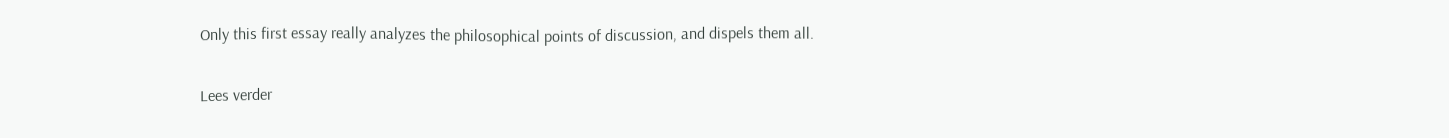Only this first essay really analyzes the philosophical points of discussion, and dispels them all.

Lees verder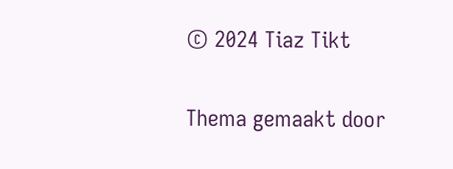© 2024 Tiaz Tikt

Thema gemaakt door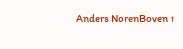Anders NorenBoven ↑